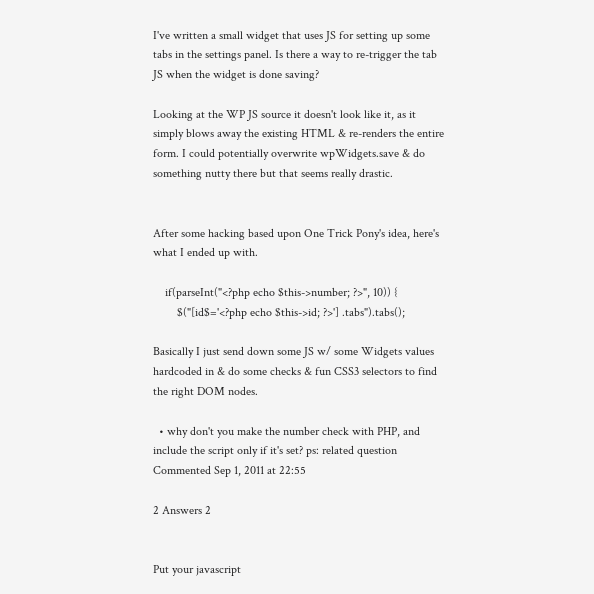I've written a small widget that uses JS for setting up some tabs in the settings panel. Is there a way to re-trigger the tab JS when the widget is done saving?

Looking at the WP JS source it doesn't look like it, as it simply blows away the existing HTML & re-renders the entire form. I could potentially overwrite wpWidgets.save & do something nutty there but that seems really drastic.


After some hacking based upon One Trick Pony's idea, here's what I ended up with.

    if(parseInt("<?php echo $this->number; ?>", 10)) {
        $("[id$='<?php echo $this->id; ?>'] .tabs").tabs();

Basically I just send down some JS w/ some Widgets values hardcoded in & do some checks & fun CSS3 selectors to find the right DOM nodes.

  • why don't you make the number check with PHP, and include the script only if it's set? ps: related question Commented Sep 1, 2011 at 22:55

2 Answers 2


Put your javascript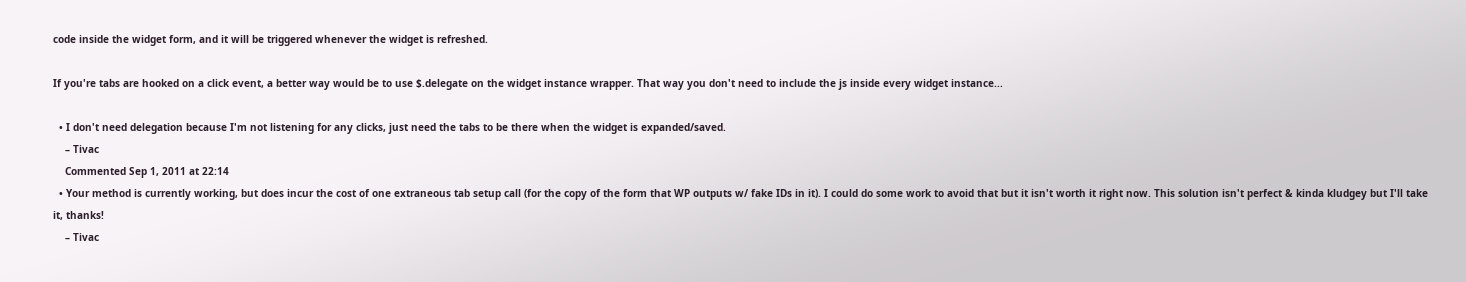code inside the widget form, and it will be triggered whenever the widget is refreshed.

If you're tabs are hooked on a click event, a better way would be to use $.delegate on the widget instance wrapper. That way you don't need to include the js inside every widget instance...

  • I don't need delegation because I'm not listening for any clicks, just need the tabs to be there when the widget is expanded/saved.
    – Tivac
    Commented Sep 1, 2011 at 22:14
  • Your method is currently working, but does incur the cost of one extraneous tab setup call (for the copy of the form that WP outputs w/ fake IDs in it). I could do some work to avoid that but it isn't worth it right now. This solution isn't perfect & kinda kludgey but I'll take it, thanks!
    – Tivac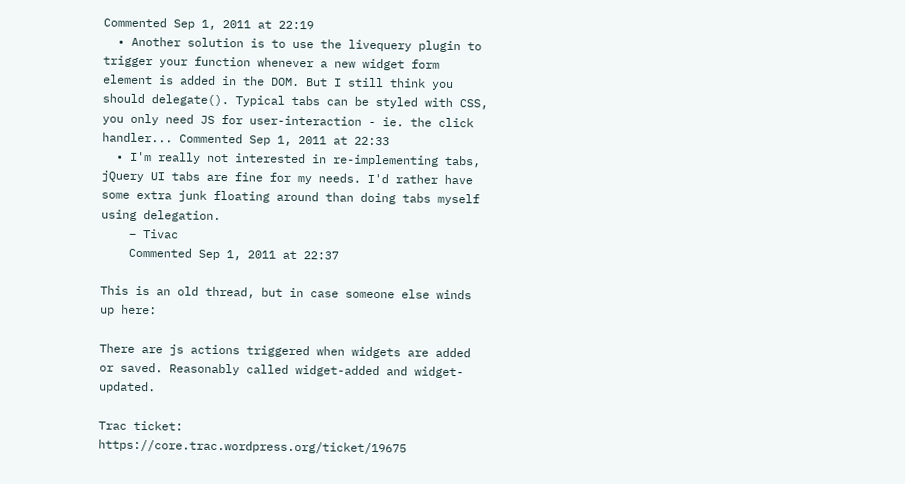Commented Sep 1, 2011 at 22:19
  • Another solution is to use the livequery plugin to trigger your function whenever a new widget form element is added in the DOM. But I still think you should delegate(). Typical tabs can be styled with CSS, you only need JS for user-interaction - ie. the click handler... Commented Sep 1, 2011 at 22:33
  • I'm really not interested in re-implementing tabs, jQuery UI tabs are fine for my needs. I'd rather have some extra junk floating around than doing tabs myself using delegation.
    – Tivac
    Commented Sep 1, 2011 at 22:37

This is an old thread, but in case someone else winds up here:

There are js actions triggered when widgets are added or saved. Reasonably called widget-added and widget-updated.

Trac ticket: https://core.trac.wordpress.org/ticket/19675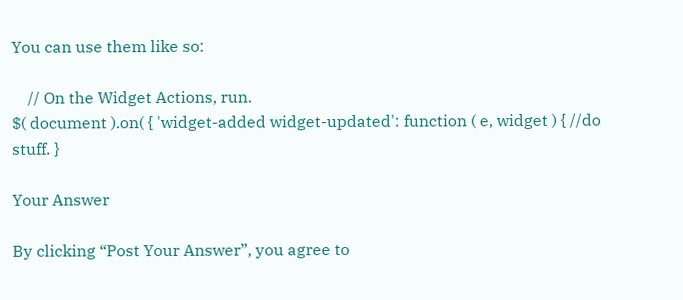You can use them like so:

    // On the Widget Actions, run.
$( document ).on( { 'widget-added widget-updated': function ( e, widget ) { //do stuff. }

Your Answer

By clicking “Post Your Answer”, you agree to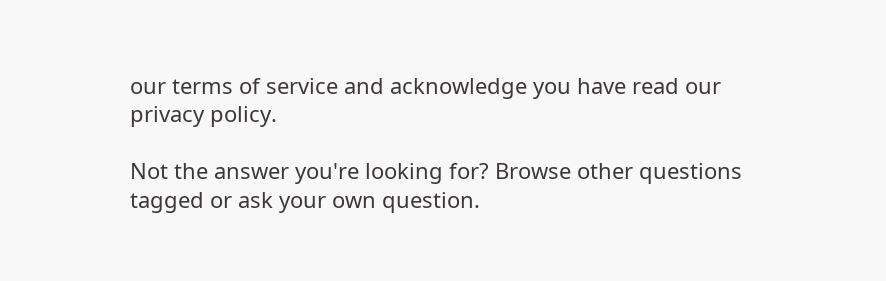our terms of service and acknowledge you have read our privacy policy.

Not the answer you're looking for? Browse other questions tagged or ask your own question.